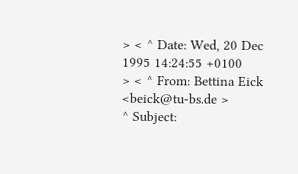> < ^ Date: Wed, 20 Dec 1995 14:24:55 +0100
> < ^ From: Bettina Eick <beick@tu-bs.de >
^ Subject: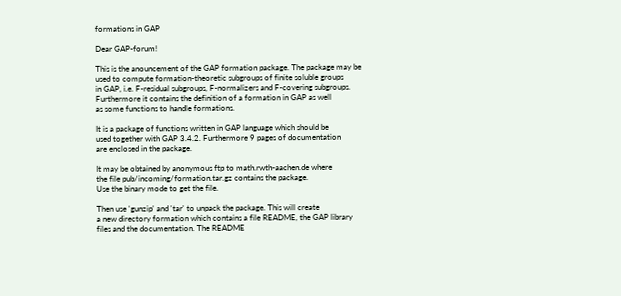formations in GAP

Dear GAP-forum!

This is the anouncement of the GAP formation package. The package may be
used to compute formation-theoretic subgroups of finite soluble groups
in GAP, i.e. F-residual subgroups, F-normalizers and F-covering subgroups.
Furthermore it contains the definition of a formation in GAP as well
as some functions to handle formations.

It is a package of functions written in GAP language which should be
used together with GAP 3.4.2. Furthermore 9 pages of documentation
are enclosed in the package.

It may be obtained by anonymous ftp to math.rwth-aachen.de where
the file pub/incoming/formation.tar.gz contains the package.
Use the binary mode to get the file.

Then use 'gunzip' and 'tar' to unpack the package. This will create
a new directory formation which contains a file README, the GAP library
files and the documentation. The README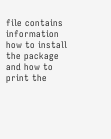file contains information
how to install the package and how to print the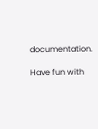documentation.

Have fun with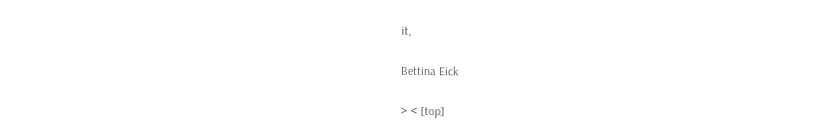it,

Bettina Eick

> < [top]